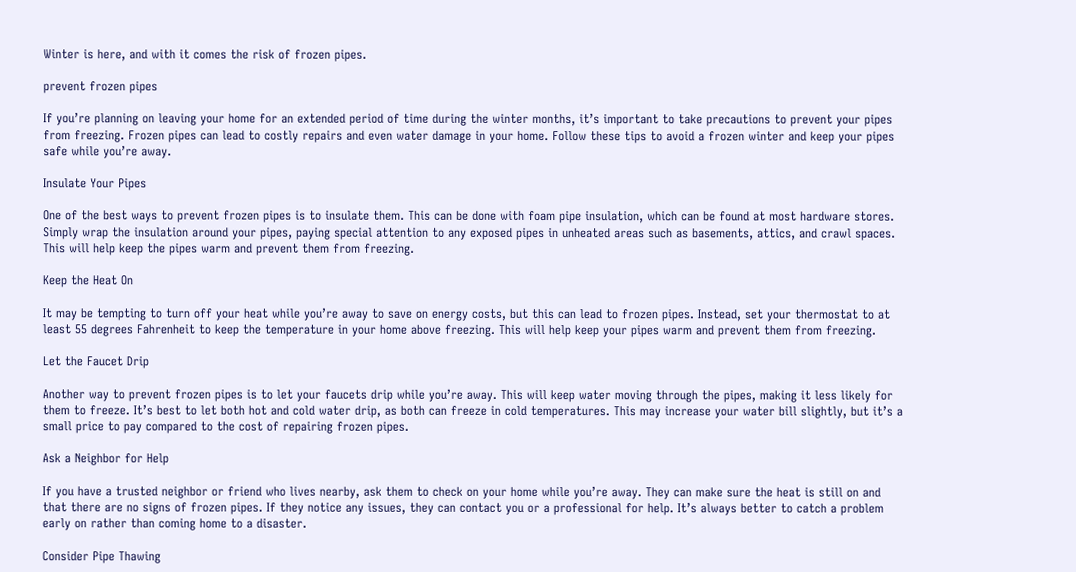Winter is here, and with it comes the risk of frozen pipes.

prevent frozen pipes

If you’re planning on leaving your home for an extended period of time during the winter months, it’s important to take precautions to prevent your pipes from freezing. Frozen pipes can lead to costly repairs and even water damage in your home. Follow these tips to avoid a frozen winter and keep your pipes safe while you’re away.

Insulate Your Pipes

One of the best ways to prevent frozen pipes is to insulate them. This can be done with foam pipe insulation, which can be found at most hardware stores. Simply wrap the insulation around your pipes, paying special attention to any exposed pipes in unheated areas such as basements, attics, and crawl spaces. This will help keep the pipes warm and prevent them from freezing.

Keep the Heat On

It may be tempting to turn off your heat while you’re away to save on energy costs, but this can lead to frozen pipes. Instead, set your thermostat to at least 55 degrees Fahrenheit to keep the temperature in your home above freezing. This will help keep your pipes warm and prevent them from freezing.

Let the Faucet Drip

Another way to prevent frozen pipes is to let your faucets drip while you’re away. This will keep water moving through the pipes, making it less likely for them to freeze. It’s best to let both hot and cold water drip, as both can freeze in cold temperatures. This may increase your water bill slightly, but it’s a small price to pay compared to the cost of repairing frozen pipes.

Ask a Neighbor for Help

If you have a trusted neighbor or friend who lives nearby, ask them to check on your home while you’re away. They can make sure the heat is still on and that there are no signs of frozen pipes. If they notice any issues, they can contact you or a professional for help. It’s always better to catch a problem early on rather than coming home to a disaster.

Consider Pipe Thawing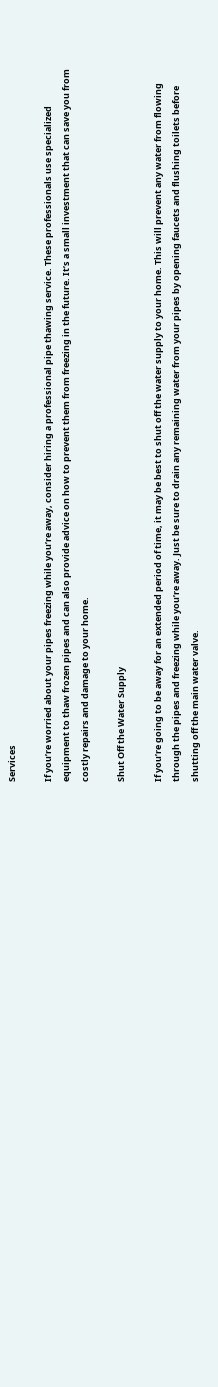Services

If you’re worried about your pipes freezing while you’re away, consider hiring a professional pipe thawing service. These professionals use specialized equipment to thaw frozen pipes and can also provide advice on how to prevent them from freezing in the future. It’s a small investment that can save you from costly repairs and damage to your home.

Shut Off the Water Supply

If you’re going to be away for an extended period of time, it may be best to shut off the water supply to your home. This will prevent any water from flowing through the pipes and freezing while you’re away. Just be sure to drain any remaining water from your pipes by opening faucets and flushing toilets before shutting off the main water valve.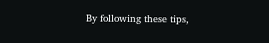By following these tips,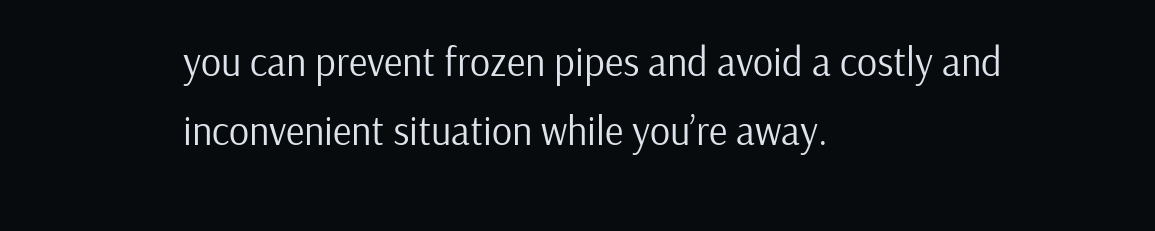you can prevent frozen pipes and avoid a costly and inconvenient situation while you’re away.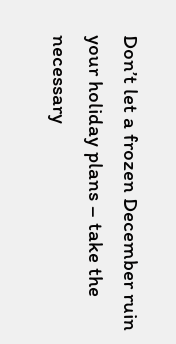Don’t let a frozen December ruin your holiday plans – take the necessary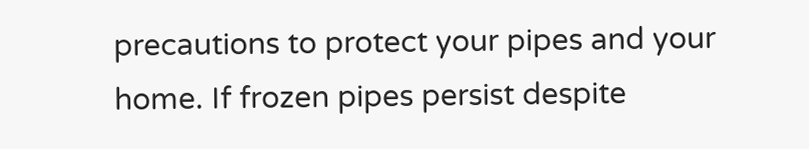precautions to protect your pipes and your home. If frozen pipes persist despite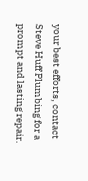your best efforts, contact Steve Huff Plumbing for a prompt and lasting repair.